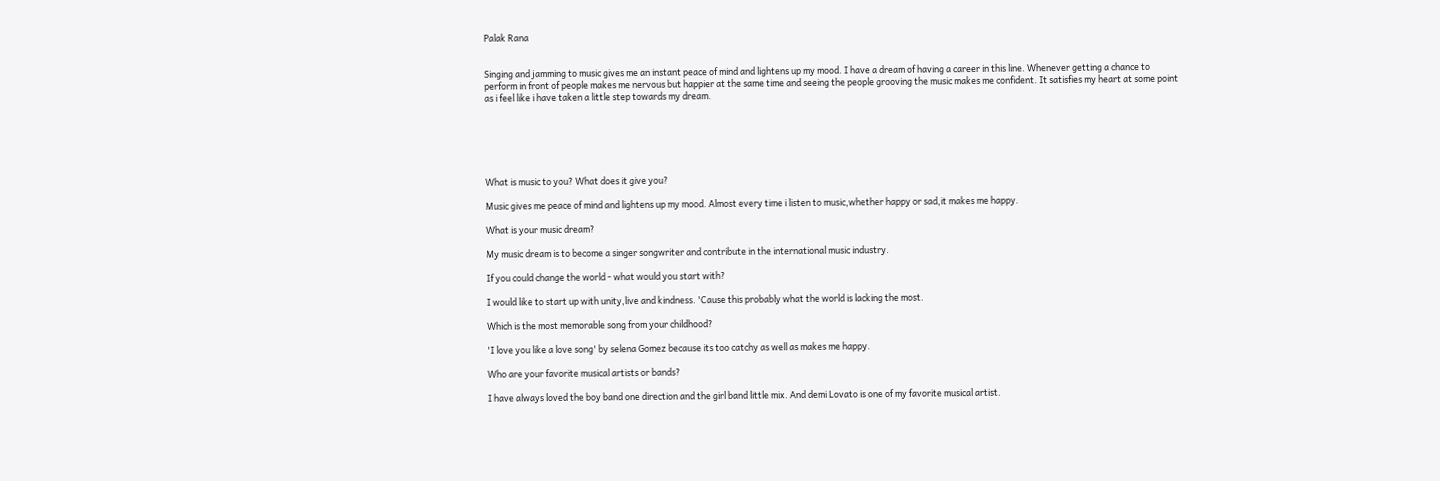Palak Rana


Singing and jamming to music gives me an instant peace of mind and lightens up my mood. I have a dream of having a career in this line. Whenever getting a chance to perform in front of people makes me nervous but happier at the same time and seeing the people grooving the music makes me confident. It satisfies my heart at some point as i feel like i have taken a little step towards my dream.






What is music to you? What does it give you?

Music gives me peace of mind and lightens up my mood. Almost every time i listen to music,whether happy or sad,it makes me happy.

What is your music dream?

My music dream is to become a singer songwriter and contribute in the international music industry.

If you could change the world - what would you start with?

I would like to start up with unity,live and kindness. 'Cause this probably what the world is lacking the most.

Which is the most memorable song from your childhood?

'I love you like a love song' by selena Gomez because its too catchy as well as makes me happy.

Who are your favorite musical artists or bands?

I have always loved the boy band one direction and the girl band little mix. And demi Lovato is one of my favorite musical artist.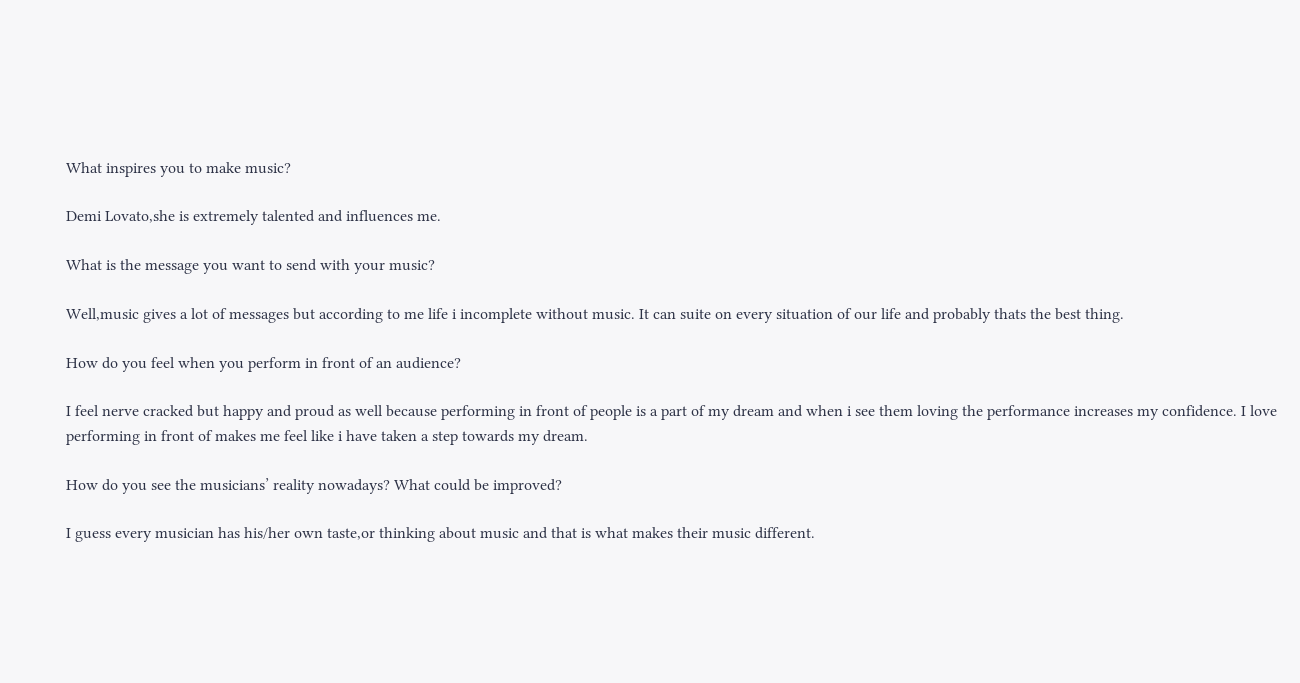What inspires you to make music?

Demi Lovato,she is extremely talented and influences me.

What is the message you want to send with your music?

Well,music gives a lot of messages but according to me life i incomplete without music. It can suite on every situation of our life and probably thats the best thing.

How do you feel when you perform in front of an audience?

I feel nerve cracked but happy and proud as well because performing in front of people is a part of my dream and when i see them loving the performance increases my confidence. I love performing in front of makes me feel like i have taken a step towards my dream.

How do you see the musicians’ reality nowadays? What could be improved?

I guess every musician has his/her own taste,or thinking about music and that is what makes their music different.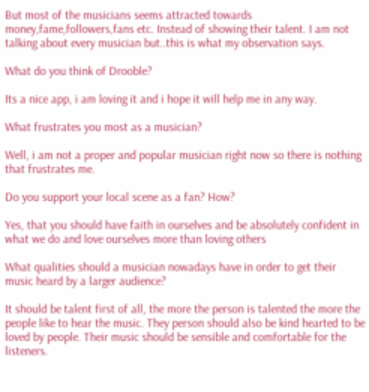But most of the musicians seems attracted towards money,fame,followers,fans etc. Instead of showing their talent. I am not talking about every musician but..this is what my observation says.

What do you think of Drooble?

Its a nice app, i am loving it and i hope it will help me in any way.

What frustrates you most as a musician?

Well, i am not a proper and popular musician right now so there is nothing that frustrates me.

Do you support your local scene as a fan? How?

Yes, that you should have faith in ourselves and be absolutely confident in what we do and love ourselves more than loving others

What qualities should a musician nowadays have in order to get their music heard by a larger audience?

It should be talent first of all, the more the person is talented the more the people like to hear the music. They person should also be kind hearted to be loved by people. Their music should be sensible and comfortable for the listeners.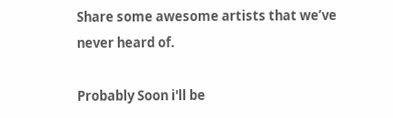Share some awesome artists that we’ve never heard of.

Probably Soon i'll be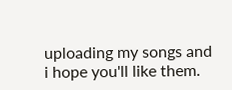uploading my songs and i hope you'll like them.